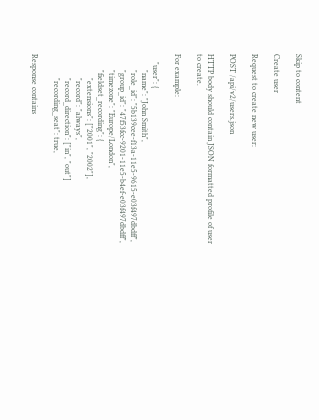Skip to content

Create user

Request to create new user:

POST /api/v2/users.json

HTTP body should contain JSON formatted profile of user to create.

For example:

    "user": {
        "name": "John Smith",
        "role_id": "5b139cee-f13a-11e5-9615-e03f497dbdff",
        "group_id": "47f53fcc-9201-11e5-b4ef-e03f497dbdff",
        "timezone": "Europe/London",
        "fieldset_recording": {
            "extensions": ["2001", "2002"],
            "record": "always",
            "record_direction": ["in", "out"]
            "recording_seat": true,

Response contains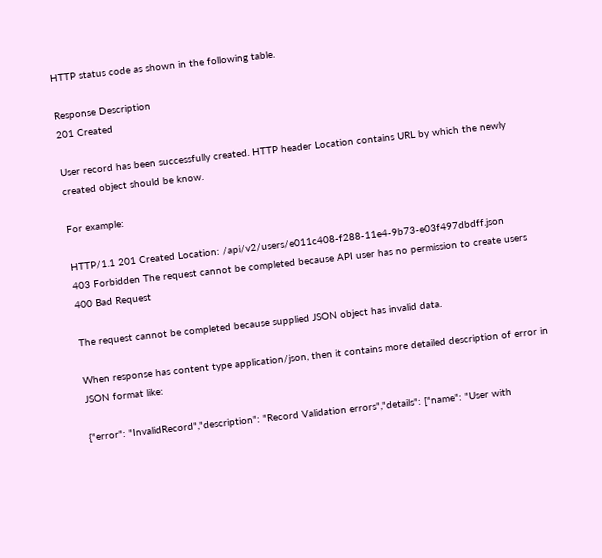HTTP status code as shown in the following table.

Response Description
201 Created

User record has been successfully created. HTTP header Location contains URL by which the newly created object should be know.

For example:

HTTP/1.1 201 Created Location: /api/v2/users/e011c408-f288-11e4-9b73-e03f497dbdff.json
403 Forbidden The request cannot be completed because API user has no permission to create users
400 Bad Request

The request cannot be completed because supplied JSON object has invalid data.

When response has content type application/json, then it contains more detailed description of error in JSON format like:

{"error": "InvalidRecord","description": "Record Validation errors","details": ["name": "User with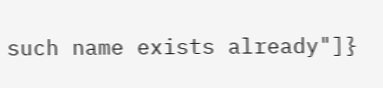such name exists already"]}